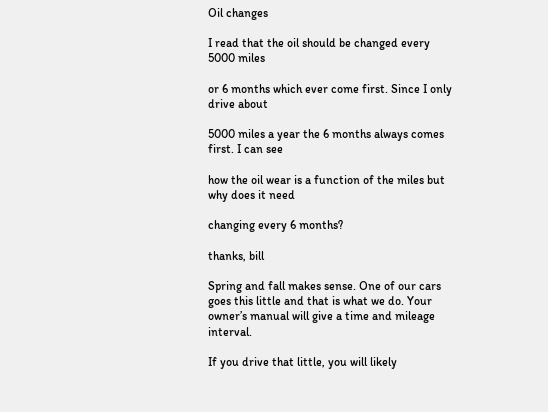Oil changes

I read that the oil should be changed every 5000 miles

or 6 months which ever come first. Since I only drive about

5000 miles a year the 6 months always comes first. I can see

how the oil wear is a function of the miles but why does it need

changing every 6 months?

thanks, bill

Spring and fall makes sense. One of our cars goes this little and that is what we do. Your owner’s manual will give a time and mileage interval.

If you drive that little, you will likely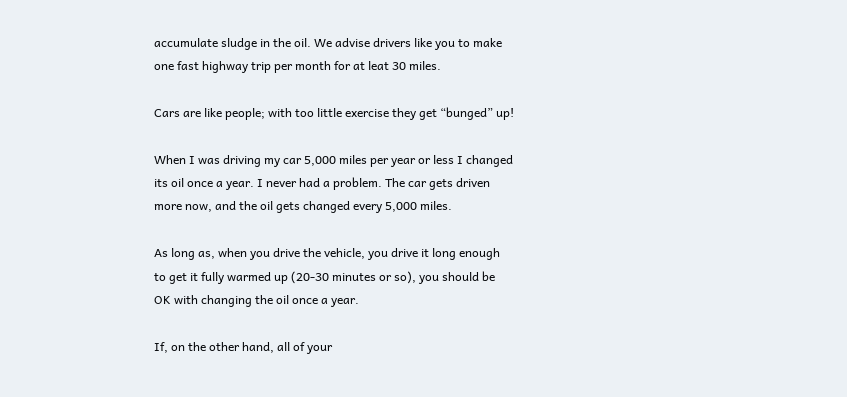accumulate sludge in the oil. We advise drivers like you to make one fast highway trip per month for at leat 30 miles.

Cars are like people; with too little exercise they get “bunged” up!

When I was driving my car 5,000 miles per year or less I changed its oil once a year. I never had a problem. The car gets driven more now, and the oil gets changed every 5,000 miles.

As long as, when you drive the vehicle, you drive it long enough to get it fully warmed up (20-30 minutes or so), you should be OK with changing the oil once a year.

If, on the other hand, all of your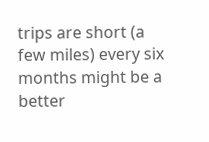trips are short (a few miles) every six months might be a better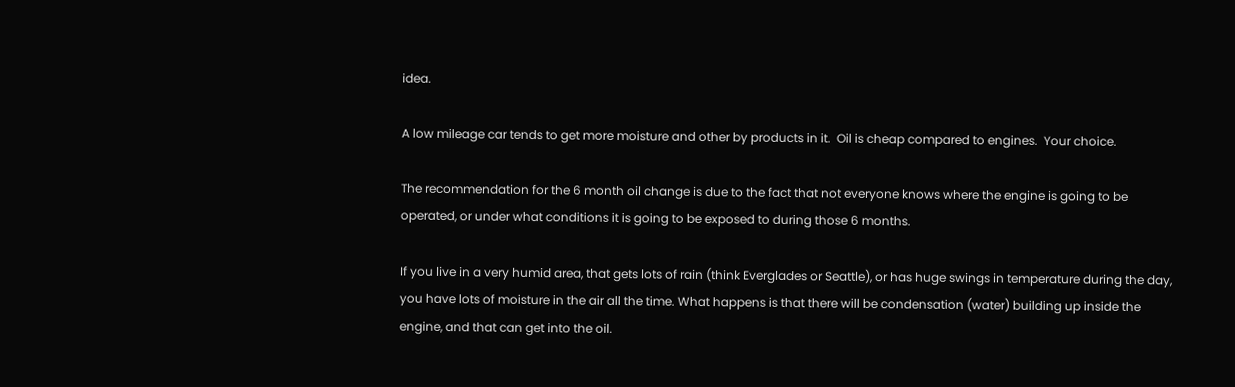idea.

A low mileage car tends to get more moisture and other by products in it.  Oil is cheap compared to engines.  Your choice.

The recommendation for the 6 month oil change is due to the fact that not everyone knows where the engine is going to be operated, or under what conditions it is going to be exposed to during those 6 months.

If you live in a very humid area, that gets lots of rain (think Everglades or Seattle), or has huge swings in temperature during the day, you have lots of moisture in the air all the time. What happens is that there will be condensation (water) building up inside the engine, and that can get into the oil.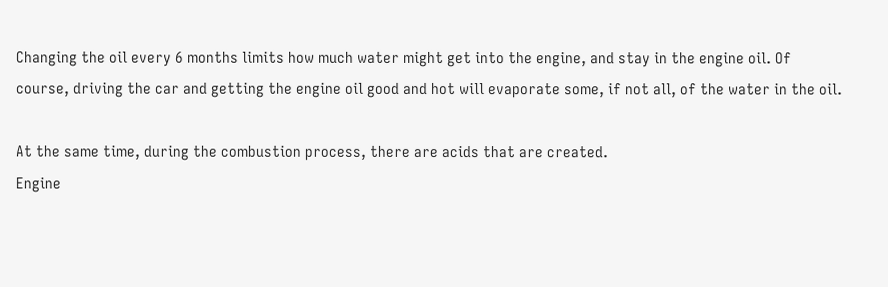Changing the oil every 6 months limits how much water might get into the engine, and stay in the engine oil. Of course, driving the car and getting the engine oil good and hot will evaporate some, if not all, of the water in the oil.

At the same time, during the combustion process, there are acids that are created.
Engine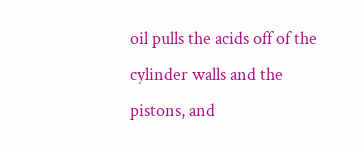oil pulls the acids off of the cylinder walls and the pistons, and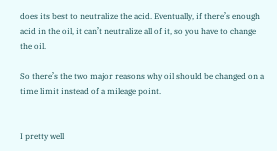does its best to neutralize the acid. Eventually, if there’s enough acid in the oil, it can’t neutralize all of it, so you have to change the oil.

So there’s the two major reasons why oil should be changed on a time limit instead of a mileage point.


I pretty well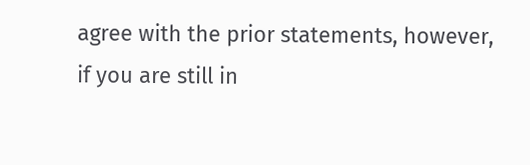agree with the prior statements, however, if you are still in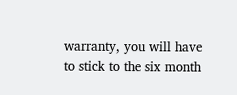warranty, you will have to stick to the six month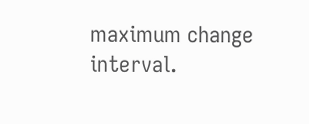maximum change interval.